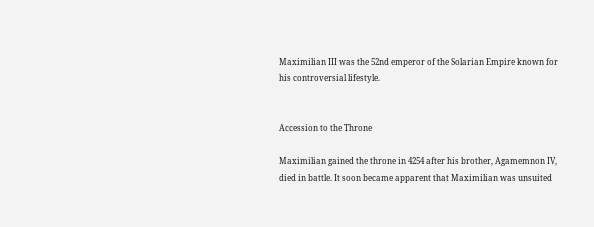Maximilian III was the 52nd emperor of the Solarian Empire known for his controversial lifestyle.


Accession to the Throne

Maximilian gained the throne in 4254 after his brother, Agamemnon IV, died in battle. It soon became apparent that Maximilian was unsuited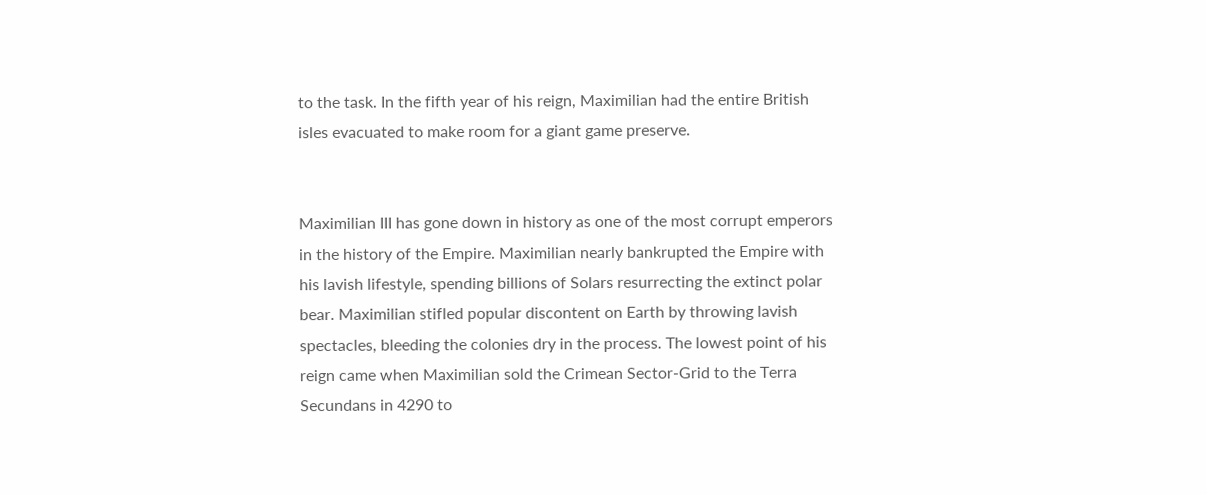to the task. In the fifth year of his reign, Maximilian had the entire British isles evacuated to make room for a giant game preserve.


Maximilian III has gone down in history as one of the most corrupt emperors in the history of the Empire. Maximilian nearly bankrupted the Empire with his lavish lifestyle, spending billions of Solars resurrecting the extinct polar bear. Maximilian stifled popular discontent on Earth by throwing lavish spectacles, bleeding the colonies dry in the process. The lowest point of his reign came when Maximilian sold the Crimean Sector-Grid to the Terra Secundans in 4290 to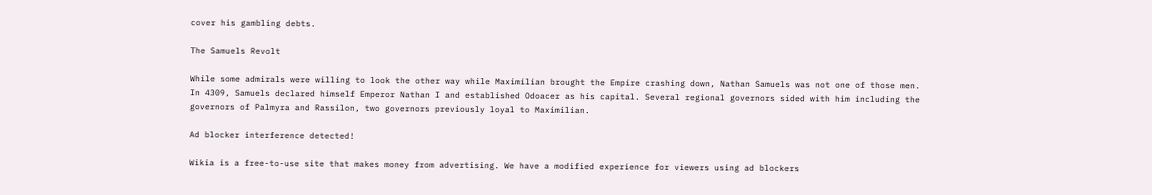cover his gambling debts.

The Samuels Revolt

While some admirals were willing to look the other way while Maximilian brought the Empire crashing down, Nathan Samuels was not one of those men. In 4309, Samuels declared himself Emperor Nathan I and established Odoacer as his capital. Several regional governors sided with him including the governors of Palmyra and Rassilon, two governors previously loyal to Maximilian.

Ad blocker interference detected!

Wikia is a free-to-use site that makes money from advertising. We have a modified experience for viewers using ad blockers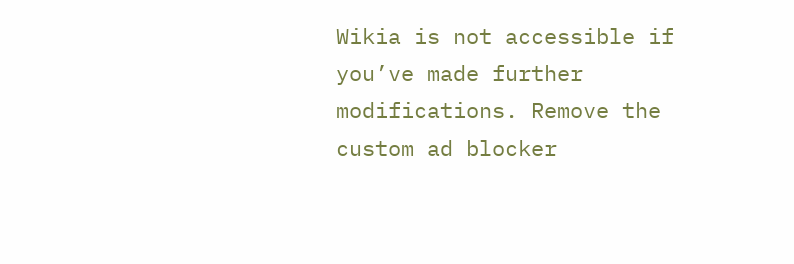Wikia is not accessible if you’ve made further modifications. Remove the custom ad blocker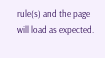rule(s) and the page will load as expected.